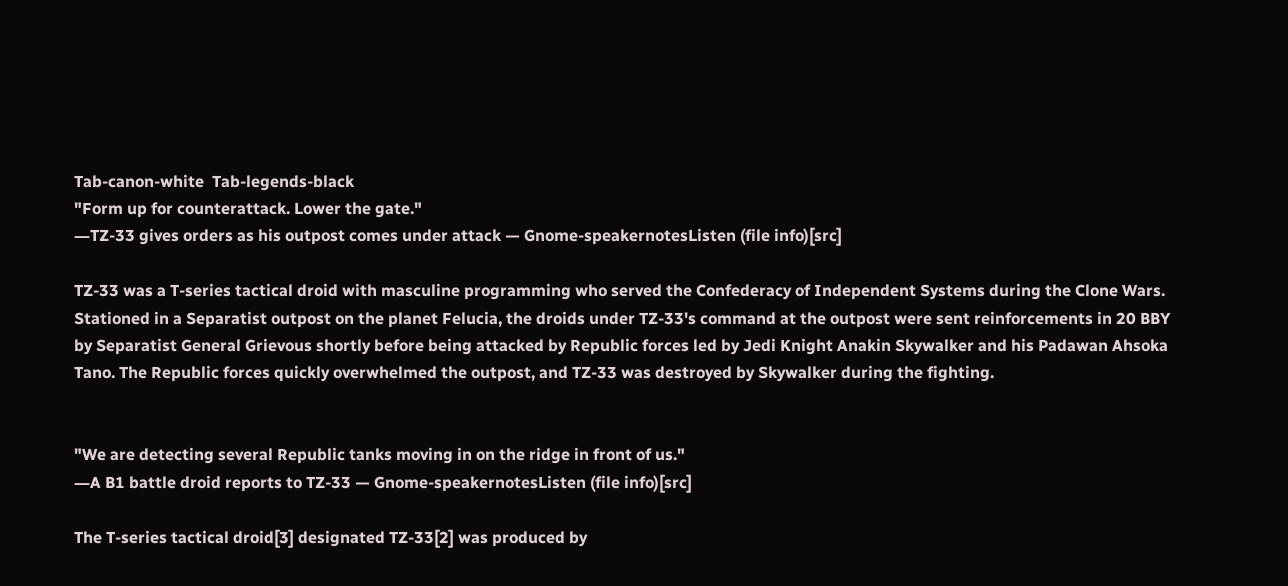Tab-canon-white  Tab-legends-black
"Form up for counterattack. Lower the gate."
―TZ-33 gives orders as his outpost comes under attack — Gnome-speakernotesListen (file info)[src]

TZ-33 was a T-series tactical droid with masculine programming who served the Confederacy of Independent Systems during the Clone Wars. Stationed in a Separatist outpost on the planet Felucia, the droids under TZ-33's command at the outpost were sent reinforcements in 20 BBY by Separatist General Grievous shortly before being attacked by Republic forces led by Jedi Knight Anakin Skywalker and his Padawan Ahsoka Tano. The Republic forces quickly overwhelmed the outpost, and TZ-33 was destroyed by Skywalker during the fighting.


"We are detecting several Republic tanks moving in on the ridge in front of us."
―A B1 battle droid reports to TZ-33 — Gnome-speakernotesListen (file info)[src]

The T-series tactical droid[3] designated TZ-33[2] was produced by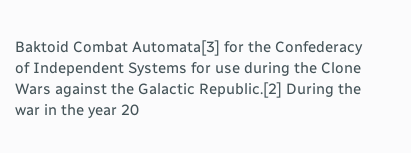Baktoid Combat Automata[3] for the Confederacy of Independent Systems for use during the Clone Wars against the Galactic Republic.[2] During the war in the year 20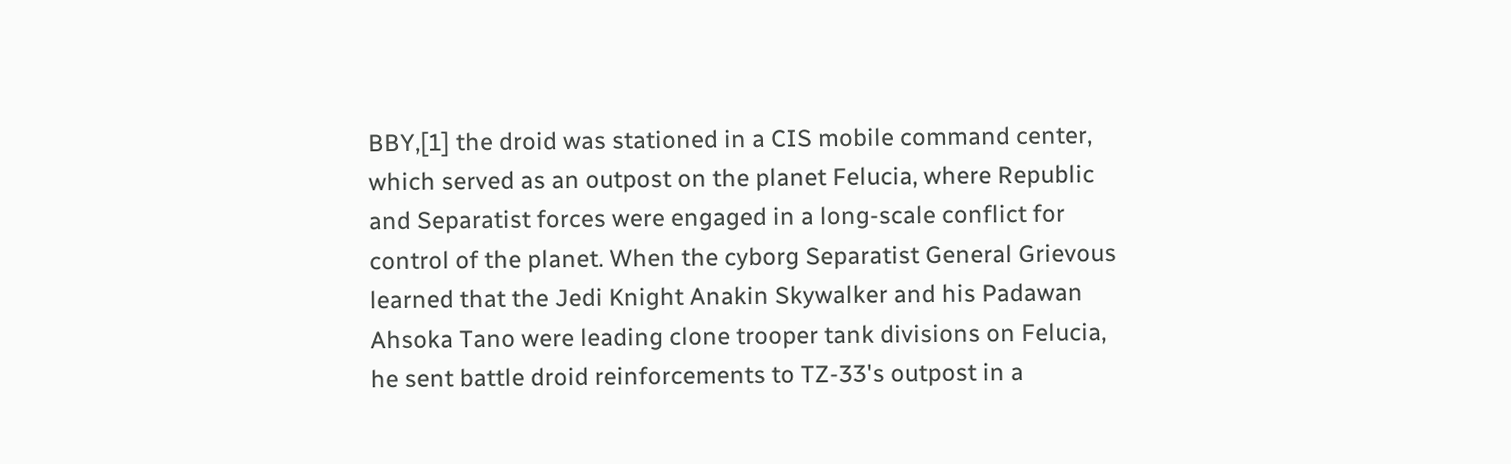BBY,[1] the droid was stationed in a CIS mobile command center, which served as an outpost on the planet Felucia, where Republic and Separatist forces were engaged in a long-scale conflict for control of the planet. When the cyborg Separatist General Grievous learned that the Jedi Knight Anakin Skywalker and his Padawan Ahsoka Tano were leading clone trooper tank divisions on Felucia, he sent battle droid reinforcements to TZ-33's outpost in a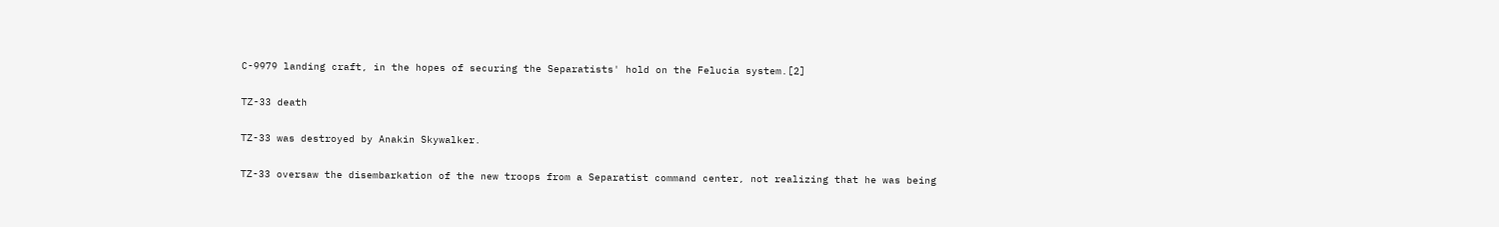C-9979 landing craft, in the hopes of securing the Separatists' hold on the Felucia system.[2]

TZ-33 death

TZ-33 was destroyed by Anakin Skywalker.

TZ-33 oversaw the disembarkation of the new troops from a Separatist command center, not realizing that he was being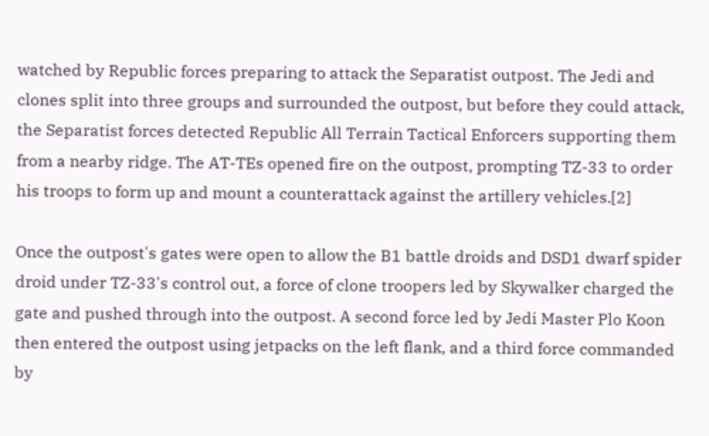watched by Republic forces preparing to attack the Separatist outpost. The Jedi and clones split into three groups and surrounded the outpost, but before they could attack, the Separatist forces detected Republic All Terrain Tactical Enforcers supporting them from a nearby ridge. The AT-TEs opened fire on the outpost, prompting TZ-33 to order his troops to form up and mount a counterattack against the artillery vehicles.[2]

Once the outpost's gates were open to allow the B1 battle droids and DSD1 dwarf spider droid under TZ-33's control out, a force of clone troopers led by Skywalker charged the gate and pushed through into the outpost. A second force led by Jedi Master Plo Koon then entered the outpost using jetpacks on the left flank, and a third force commanded by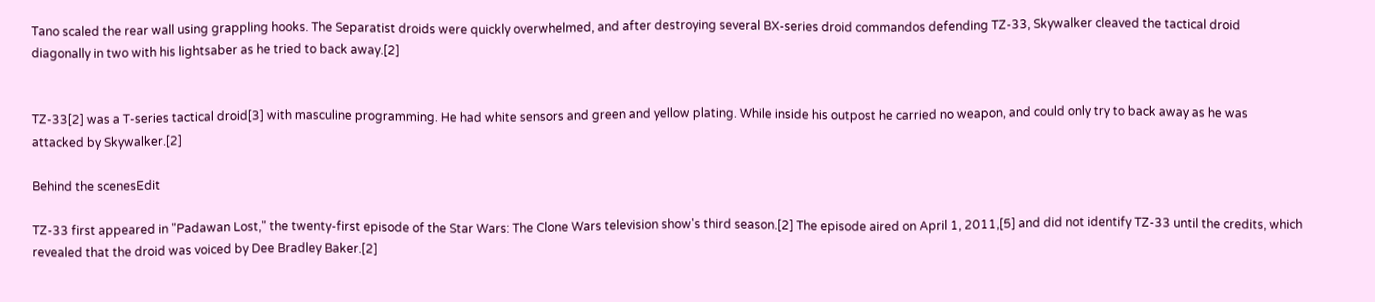Tano scaled the rear wall using grappling hooks. The Separatist droids were quickly overwhelmed, and after destroying several BX-series droid commandos defending TZ-33, Skywalker cleaved the tactical droid diagonally in two with his lightsaber as he tried to back away.[2]


TZ-33[2] was a T-series tactical droid[3] with masculine programming. He had white sensors and green and yellow plating. While inside his outpost he carried no weapon, and could only try to back away as he was attacked by Skywalker.[2]

Behind the scenesEdit

TZ-33 first appeared in "Padawan Lost," the twenty-first episode of the Star Wars: The Clone Wars television show's third season.[2] The episode aired on April 1, 2011,[5] and did not identify TZ-33 until the credits, which revealed that the droid was voiced by Dee Bradley Baker.[2]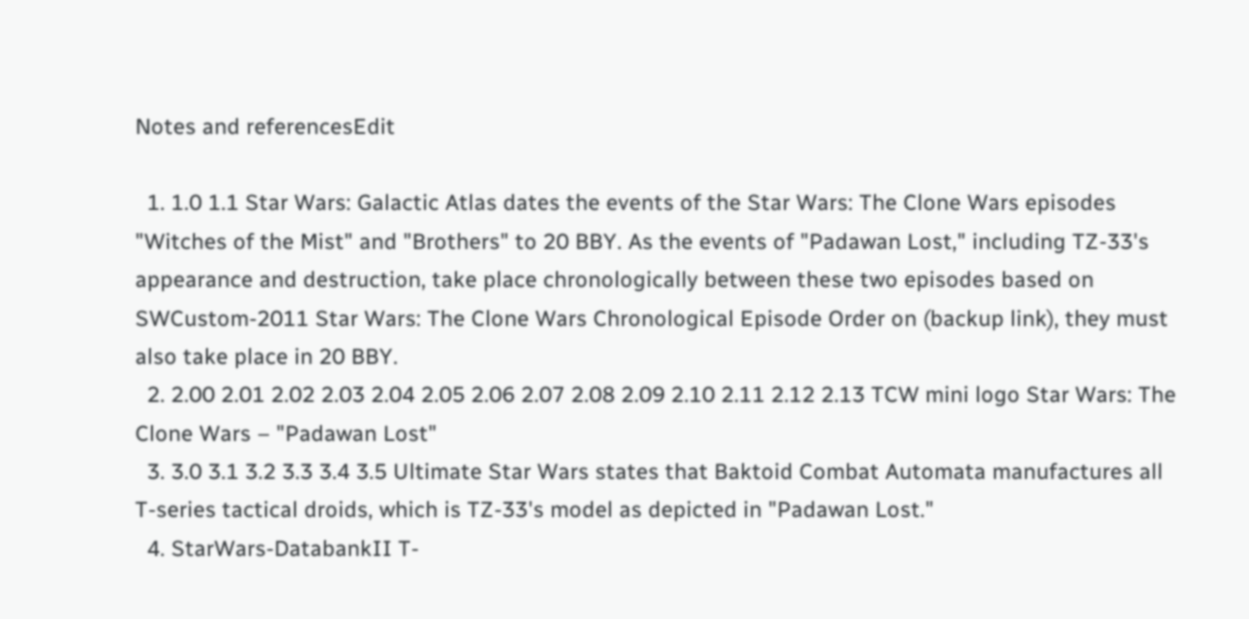Notes and referencesEdit

  1. 1.0 1.1 Star Wars: Galactic Atlas dates the events of the Star Wars: The Clone Wars episodes "Witches of the Mist" and "Brothers" to 20 BBY. As the events of "Padawan Lost," including TZ-33's appearance and destruction, take place chronologically between these two episodes based on SWCustom-2011 Star Wars: The Clone Wars Chronological Episode Order on (backup link), they must also take place in 20 BBY.
  2. 2.00 2.01 2.02 2.03 2.04 2.05 2.06 2.07 2.08 2.09 2.10 2.11 2.12 2.13 TCW mini logo Star Wars: The Clone Wars – "Padawan Lost"
  3. 3.0 3.1 3.2 3.3 3.4 3.5 Ultimate Star Wars states that Baktoid Combat Automata manufactures all T-series tactical droids, which is TZ-33's model as depicted in "Padawan Lost."
  4. StarWars-DatabankII T-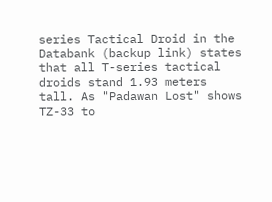series Tactical Droid in the Databank (backup link) states that all T-series tactical droids stand 1.93 meters tall. As "Padawan Lost" shows TZ-33 to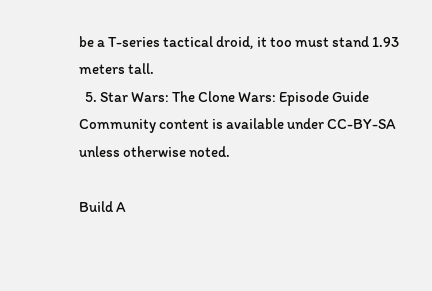be a T-series tactical droid, it too must stand 1.93 meters tall.
  5. Star Wars: The Clone Wars: Episode Guide
Community content is available under CC-BY-SA unless otherwise noted.

Build A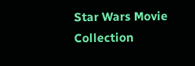Star Wars Movie Collection